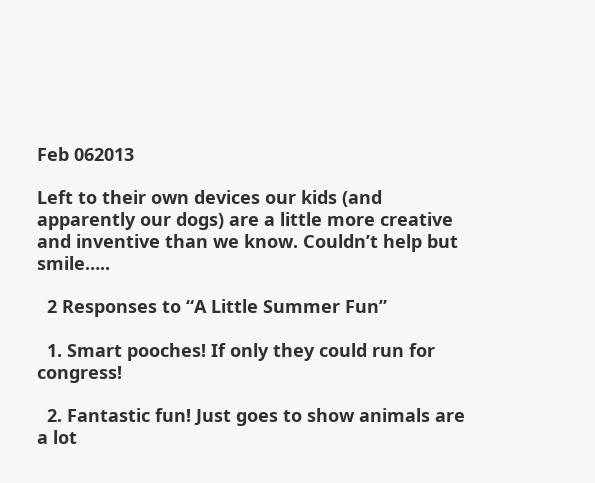Feb 062013

Left to their own devices our kids (and apparently our dogs) are a little more creative and inventive than we know. Couldn’t help but smile…..

  2 Responses to “A Little Summer Fun”

  1. Smart pooches! If only they could run for congress!

  2. Fantastic fun! Just goes to show animals are a lot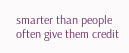smarter than people often give them credit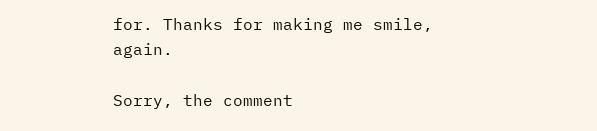for. Thanks for making me smile, again.

Sorry, the comment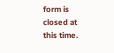form is closed at this time.